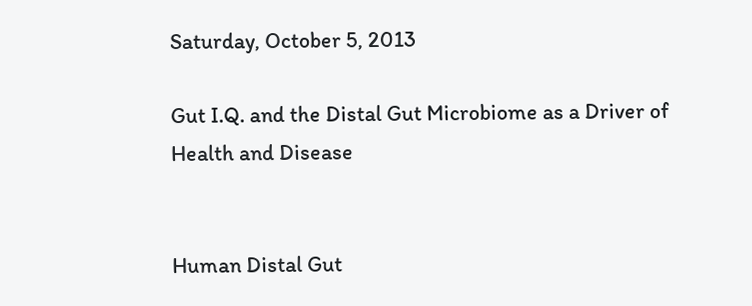Saturday, October 5, 2013

Gut I.Q. and the Distal Gut Microbiome as a Driver of Health and Disease


Human Distal Gut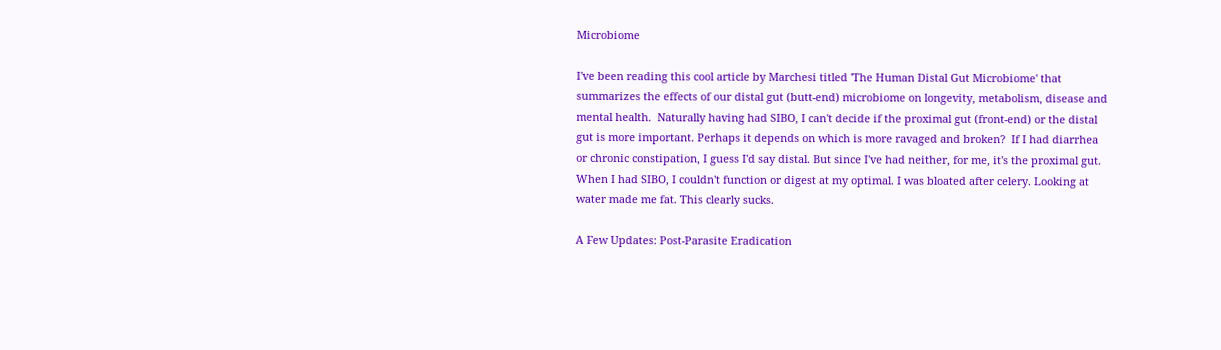Microbiome

I've been reading this cool article by Marchesi titled 'The Human Distal Gut Microbiome' that summarizes the effects of our distal gut (butt-end) microbiome on longevity, metabolism, disease and mental health.  Naturally having had SIBO, I can't decide if the proximal gut (front-end) or the distal gut is more important. Perhaps it depends on which is more ravaged and broken?  If I had diarrhea or chronic constipation, I guess I'd say distal. But since I've had neither, for me, it's the proximal gut.  When I had SIBO, I couldn't function or digest at my optimal. I was bloated after celery. Looking at water made me fat. This clearly sucks.

A Few Updates: Post-Parasite Eradication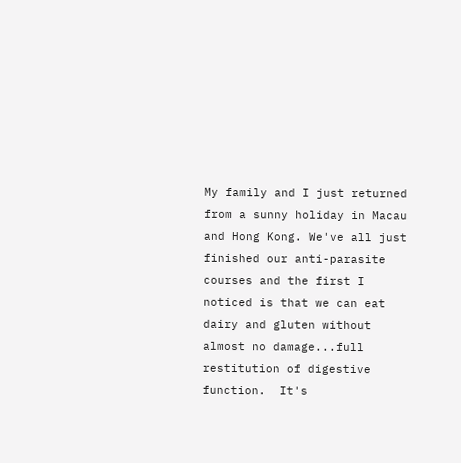My family and I just returned from a sunny holiday in Macau and Hong Kong. We've all just finished our anti-parasite courses and the first I noticed is that we can eat dairy and gluten without almost no damage...full restitution of digestive function.  It's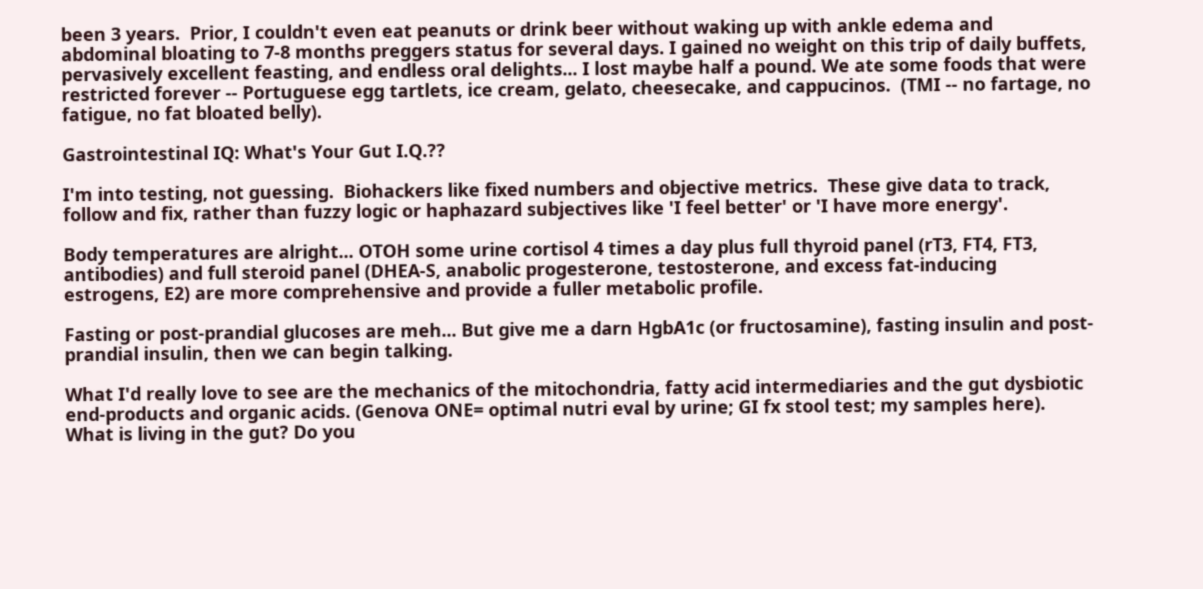been 3 years.  Prior, I couldn't even eat peanuts or drink beer without waking up with ankle edema and abdominal bloating to 7-8 months preggers status for several days. I gained no weight on this trip of daily buffets, pervasively excellent feasting, and endless oral delights... I lost maybe half a pound. We ate some foods that were restricted forever -- Portuguese egg tartlets, ice cream, gelato, cheesecake, and cappucinos.  (TMI -- no fartage, no fatigue, no fat bloated belly).

Gastrointestinal IQ: What's Your Gut I.Q.??

I'm into testing, not guessing.  Biohackers like fixed numbers and objective metrics.  These give data to track, follow and fix, rather than fuzzy logic or haphazard subjectives like 'I feel better' or 'I have more energy'.

Body temperatures are alright... OTOH some urine cortisol 4 times a day plus full thyroid panel (rT3, FT4, FT3, antibodies) and full steroid panel (DHEA-S, anabolic progesterone, testosterone, and excess fat-inducing estrogens, E2) are more comprehensive and provide a fuller metabolic profile.

Fasting or post-prandial glucoses are meh... But give me a darn HgbA1c (or fructosamine), fasting insulin and post-prandial insulin, then we can begin talking.

What I'd really love to see are the mechanics of the mitochondria, fatty acid intermediaries and the gut dysbiotic end-products and organic acids. (Genova ONE= optimal nutri eval by urine; GI fx stool test; my samples here). What is living in the gut? Do you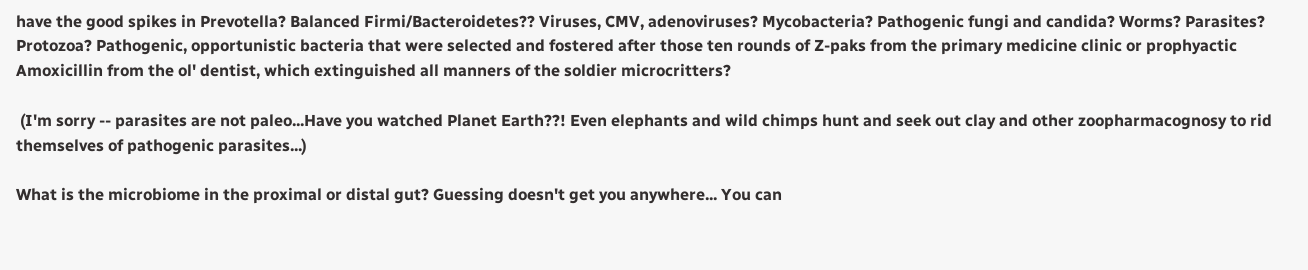have the good spikes in Prevotella? Balanced Firmi/Bacteroidetes?? Viruses, CMV, adenoviruses? Mycobacteria? Pathogenic fungi and candida? Worms? Parasites? Protozoa? Pathogenic, opportunistic bacteria that were selected and fostered after those ten rounds of Z-paks from the primary medicine clinic or prophyactic Amoxicillin from the ol' dentist, which extinguished all manners of the soldier microcritters?

 (I'm sorry -- parasites are not paleo...Have you watched Planet Earth??! Even elephants and wild chimps hunt and seek out clay and other zoopharmacognosy to rid themselves of pathogenic parasites...)

What is the microbiome in the proximal or distal gut? Guessing doesn't get you anywhere... You can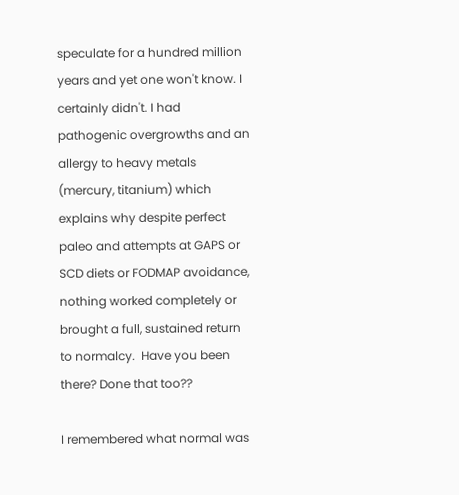speculate for a hundred million years and yet one won't know. I certainly didn't. I had pathogenic overgrowths and an allergy to heavy metals (mercury, titanium) which explains why despite perfect paleo and attempts at GAPS or SCD diets or FODMAP avoidance, nothing worked completely or brought a full, sustained return to normalcy.  Have you been there? Done that too??

I remembered what normal was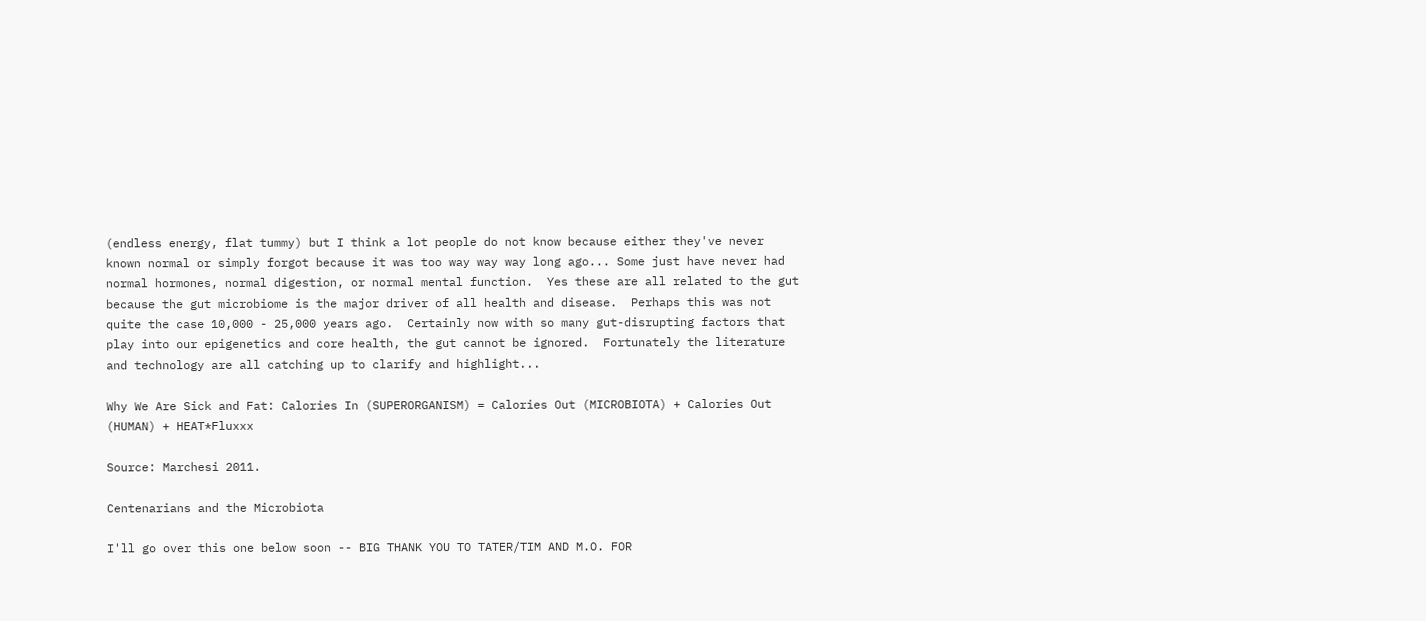(endless energy, flat tummy) but I think a lot people do not know because either they've never known normal or simply forgot because it was too way way way long ago... Some just have never had normal hormones, normal digestion, or normal mental function.  Yes these are all related to the gut because the gut microbiome is the major driver of all health and disease.  Perhaps this was not quite the case 10,000 - 25,000 years ago.  Certainly now with so many gut-disrupting factors that play into our epigenetics and core health, the gut cannot be ignored.  Fortunately the literature and technology are all catching up to clarify and highlight...

Why We Are Sick and Fat: Calories In (SUPERORGANISM) = Calories Out (MICROBIOTA) + Calories Out (HUMAN) + HEAT*Fluxxx

Source: Marchesi 2011.

Centenarians and the Microbiota

I'll go over this one below soon -- BIG THANK YOU TO TATER/TIM AND M.O. FOR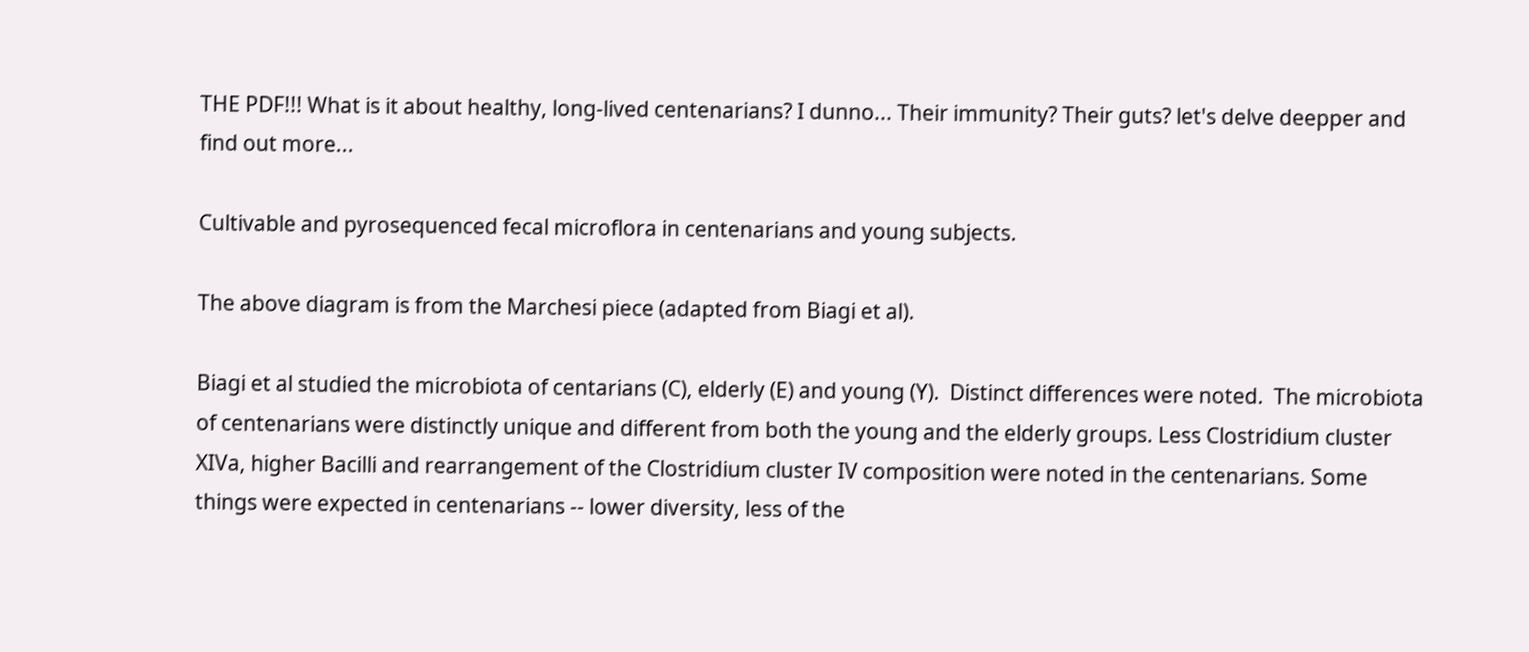THE PDF!!! What is it about healthy, long-lived centenarians? I dunno... Their immunity? Their guts? let's delve deepper and find out more...

Cultivable and pyrosequenced fecal microflora in centenarians and young subjects.

The above diagram is from the Marchesi piece (adapted from Biagi et al).

Biagi et al studied the microbiota of centarians (C), elderly (E) and young (Y).  Distinct differences were noted.  The microbiota of centenarians were distinctly unique and different from both the young and the elderly groups. Less Clostridium cluster XIVa, higher Bacilli and rearrangement of the Clostridium cluster IV composition were noted in the centenarians. Some things were expected in centenarians -- lower diversity, less of the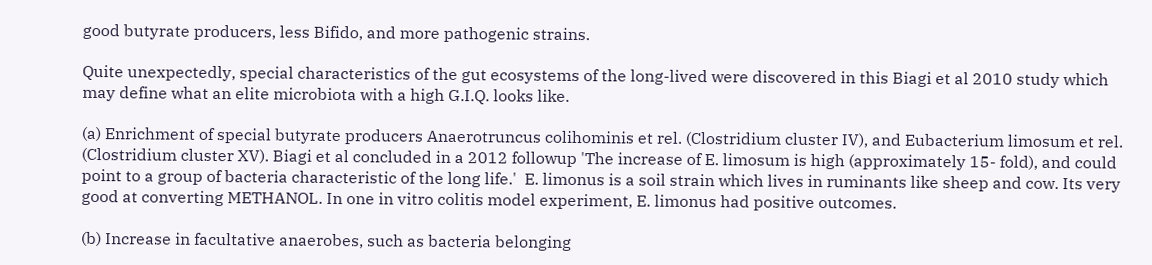good butyrate producers, less Bifido, and more pathogenic strains.

Quite unexpectedly, special characteristics of the gut ecosystems of the long-lived were discovered in this Biagi et al 2010 study which may define what an elite microbiota with a high G.I.Q. looks like.

(a) Enrichment of special butyrate producers Anaerotruncus colihominis et rel. (Clostridium cluster IV), and Eubacterium limosum et rel. (Clostridium cluster XV). Biagi et al concluded in a 2012 followup 'The increase of E. limosum is high (approximately 15- fold), and could point to a group of bacteria characteristic of the long life.'  E. limonus is a soil strain which lives in ruminants like sheep and cow. Its very good at converting METHANOL. In one in vitro colitis model experiment, E. limonus had positive outcomes.

(b) Increase in facultative anaerobes, such as bacteria belonging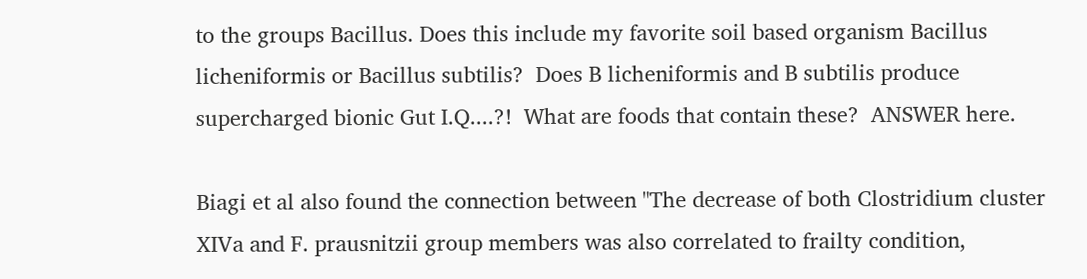to the groups Bacillus. Does this include my favorite soil based organism Bacillus licheniformis or Bacillus subtilis?  Does B licheniformis and B subtilis produce supercharged bionic Gut I.Q....?!  What are foods that contain these?  ANSWER here.

Biagi et al also found the connection between "The decrease of both Clostridium cluster XIVa and F. prausnitzii group members was also correlated to frailty condition,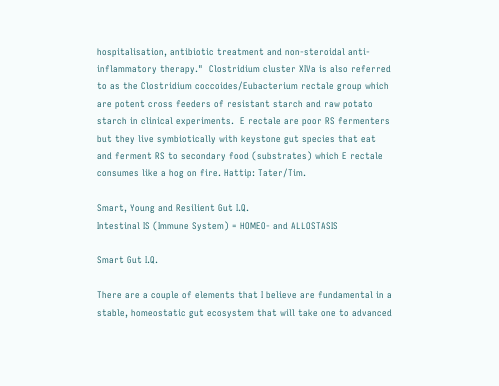hospitalisation, antibiotic treatment and non-steroidal anti-inflammatory therapy."  Clostridium cluster XIVa is also referred to as the Clostridium coccoides/Eubacterium rectale group which are potent cross feeders of resistant starch and raw potato starch in clinical experiments.  E rectale are poor RS fermenters but they live symbiotically with keystone gut species that eat and ferment RS to secondary food (substrates) which E rectale consumes like a hog on fire. Hattip: Tater/Tim.

Smart, Young and Resilient Gut I.Q.
Intestinal IS (Immune System) = HOMEO- and ALLOSTASIS

Smart Gut I.Q.

There are a couple of elements that I believe are fundamental in a stable, homeostatic gut ecosystem that will take one to advanced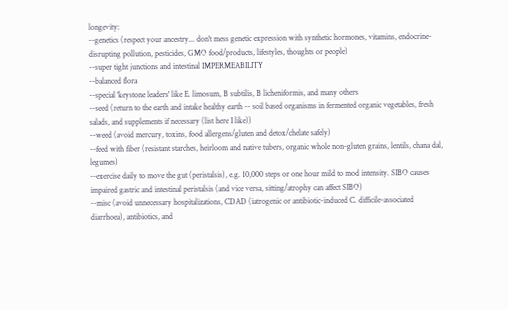longevity:
--genetics (respect your ancestry... don't mess genetic expression with synthetic hormones, vitamins, endocrine-disrupting pollution, pesticides, GMO food/products, lifestyles, thoughts or people)
--super tight junctions and intestinal IMPERMEABILITY
--balanced flora
--special 'keystone leaders' like E. limosum, B subtilis, B licheniformis, and many others
--seed (return to the earth and intake healthy earth -- soil based organisms in fermented organic vegetables, fresh salads, and supplements if necessary (list here I like))
--weed (avoid mercury, toxins, food allergens/gluten and detox/chelate safely)
--feed with fiber (resistant starches, heirloom and native tubers, organic whole non-gluten grains, lentils, chana dal, legumes)
--exercise daily to move the gut (peristalsis), e.g. 10,000 steps or one hour mild to mod intensity. SIBO causes impaired gastric and intestinal peristalsis (and vice versa, sitting/atrophy can affect SIBO)
--misc (avoid unnecessary hospitalizations, CDAD (iatrogenic or antibiotic-induced C. difficile-associated diarrhoea), antibiotics, and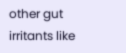other gut irritants like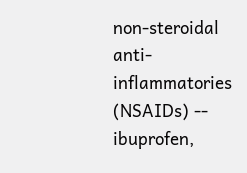non-steroidal anti-inflammatories (NSAIDs) -- ibuprofen,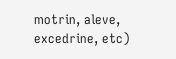motrin, aleve, excedrine, etc)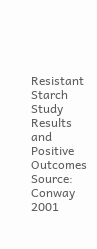Resistant Starch Study Results and Positive Outcomes
Source: Conway 2001